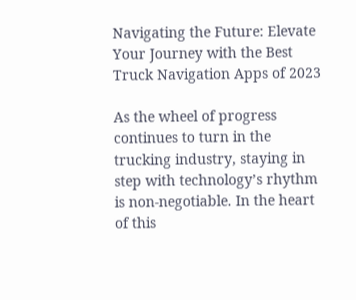Navigating the Future: Elevate Your Journey with the Best Truck Navigation Apps of 2023

As the wheel of progress continues to turn in the trucking industry, staying in step with technology’s rhythm is non-negotiable. In the heart of this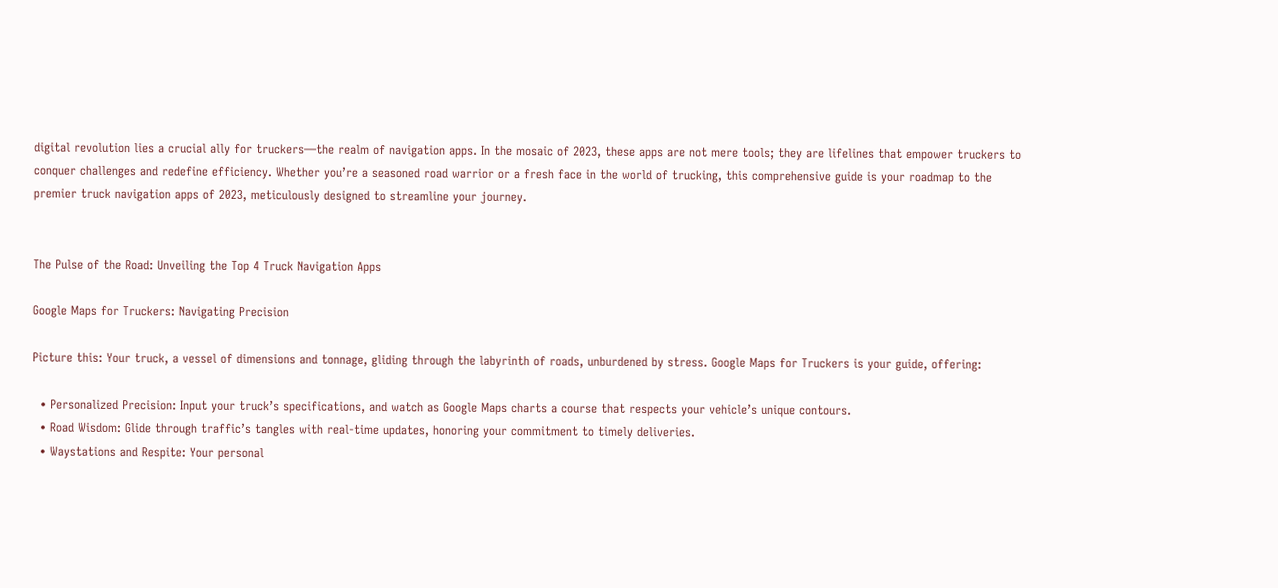digital revolution lies a crucial ally for truckers—the realm of navigation apps. In the mosaic of 2023, these apps are not mere tools; they are lifelines that empower truckers to conquer challenges and redefine efficiency. Whether you’re a seasoned road warrior or a fresh face in the world of trucking, this comprehensive guide is your roadmap to the premier truck navigation apps of 2023, meticulously designed to streamline your journey.


The Pulse of the Road: Unveiling the Top 4 Truck Navigation Apps

Google Maps for Truckers: Navigating Precision

Picture this: Your truck, a vessel of dimensions and tonnage, gliding through the labyrinth of roads, unburdened by stress. Google Maps for Truckers is your guide, offering:

  • Personalized Precision: Input your truck’s specifications, and watch as Google Maps charts a course that respects your vehicle’s unique contours.
  • Road Wisdom: Glide through traffic’s tangles with real-time updates, honoring your commitment to timely deliveries.
  • Waystations and Respite: Your personal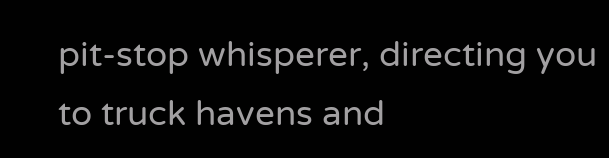pit-stop whisperer, directing you to truck havens and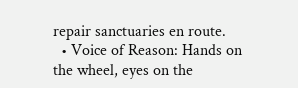repair sanctuaries en route.
  • Voice of Reason: Hands on the wheel, eyes on the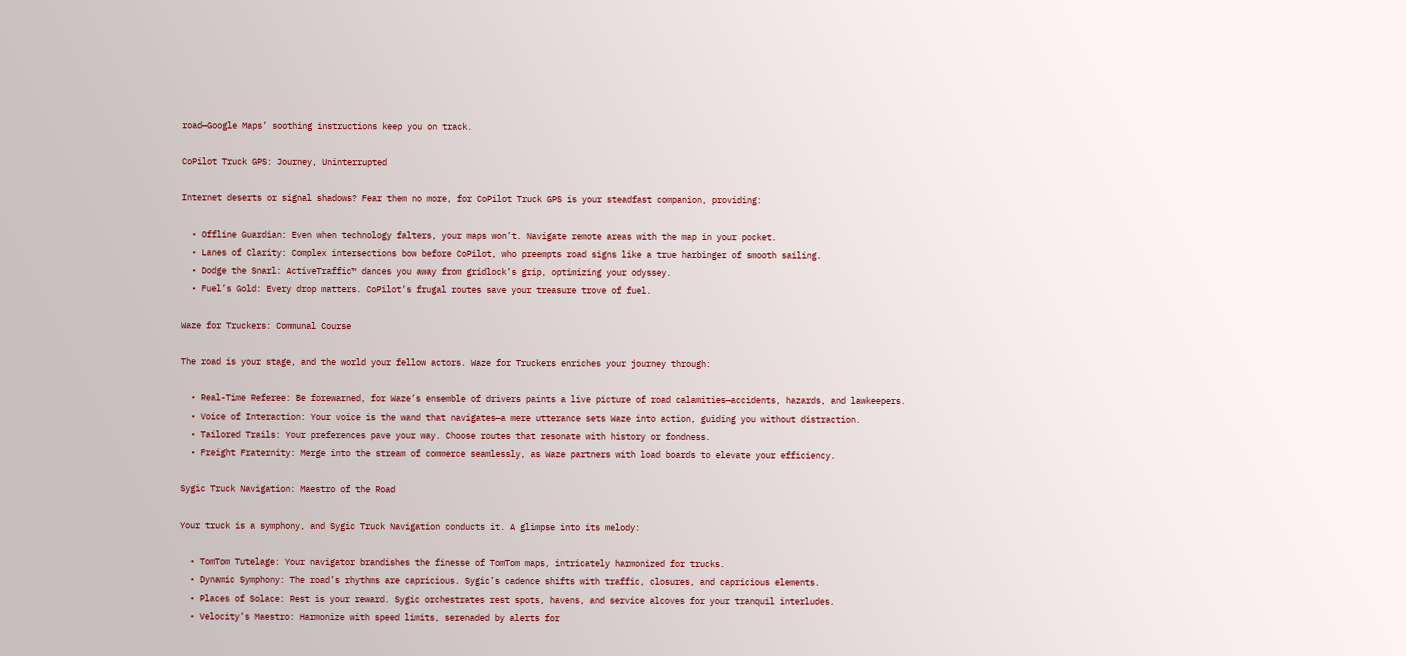road—Google Maps’ soothing instructions keep you on track.

CoPilot Truck GPS: Journey, Uninterrupted

Internet deserts or signal shadows? Fear them no more, for CoPilot Truck GPS is your steadfast companion, providing:

  • Offline Guardian: Even when technology falters, your maps won’t. Navigate remote areas with the map in your pocket.
  • Lanes of Clarity: Complex intersections bow before CoPilot, who preempts road signs like a true harbinger of smooth sailing.
  • Dodge the Snarl: ActiveTraffic™ dances you away from gridlock’s grip, optimizing your odyssey.
  • Fuel’s Gold: Every drop matters. CoPilot’s frugal routes save your treasure trove of fuel.

Waze for Truckers: Communal Course

The road is your stage, and the world your fellow actors. Waze for Truckers enriches your journey through:

  • Real-Time Referee: Be forewarned, for Waze’s ensemble of drivers paints a live picture of road calamities—accidents, hazards, and lawkeepers.
  • Voice of Interaction: Your voice is the wand that navigates—a mere utterance sets Waze into action, guiding you without distraction.
  • Tailored Trails: Your preferences pave your way. Choose routes that resonate with history or fondness.
  • Freight Fraternity: Merge into the stream of commerce seamlessly, as Waze partners with load boards to elevate your efficiency.

Sygic Truck Navigation: Maestro of the Road

Your truck is a symphony, and Sygic Truck Navigation conducts it. A glimpse into its melody:

  • TomTom Tutelage: Your navigator brandishes the finesse of TomTom maps, intricately harmonized for trucks.
  • Dynamic Symphony: The road’s rhythms are capricious. Sygic’s cadence shifts with traffic, closures, and capricious elements.
  • Places of Solace: Rest is your reward. Sygic orchestrates rest spots, havens, and service alcoves for your tranquil interludes.
  • Velocity’s Maestro: Harmonize with speed limits, serenaded by alerts for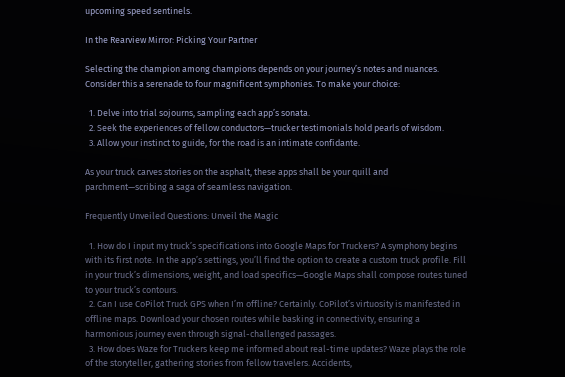upcoming speed sentinels.

In the Rearview Mirror: Picking Your Partner

Selecting the champion among champions depends on your journey’s notes and nuances. Consider this a serenade to four magnificent symphonies. To make your choice:

  1. Delve into trial sojourns, sampling each app’s sonata.
  2. Seek the experiences of fellow conductors—trucker testimonials hold pearls of wisdom.
  3. Allow your instinct to guide, for the road is an intimate confidante.

As your truck carves stories on the asphalt, these apps shall be your quill and parchment—scribing a saga of seamless navigation.

Frequently Unveiled Questions: Unveil the Magic

  1. How do I input my truck’s specifications into Google Maps for Truckers? A symphony begins with its first note. In the app’s settings, you’ll find the option to create a custom truck profile. Fill in your truck’s dimensions, weight, and load specifics—Google Maps shall compose routes tuned to your truck’s contours.
  2. Can I use CoPilot Truck GPS when I’m offline? Certainly. CoPilot’s virtuosity is manifested in offline maps. Download your chosen routes while basking in connectivity, ensuring a harmonious journey even through signal-challenged passages.
  3. How does Waze for Truckers keep me informed about real-time updates? Waze plays the role of the storyteller, gathering stories from fellow travelers. Accidents,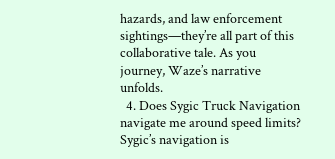hazards, and law enforcement sightings—they’re all part of this collaborative tale. As you journey, Waze’s narrative unfolds.
  4. Does Sygic Truck Navigation navigate me around speed limits? Sygic’s navigation is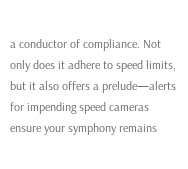a conductor of compliance. Not only does it adhere to speed limits, but it also offers a prelude—alerts for impending speed cameras ensure your symphony remains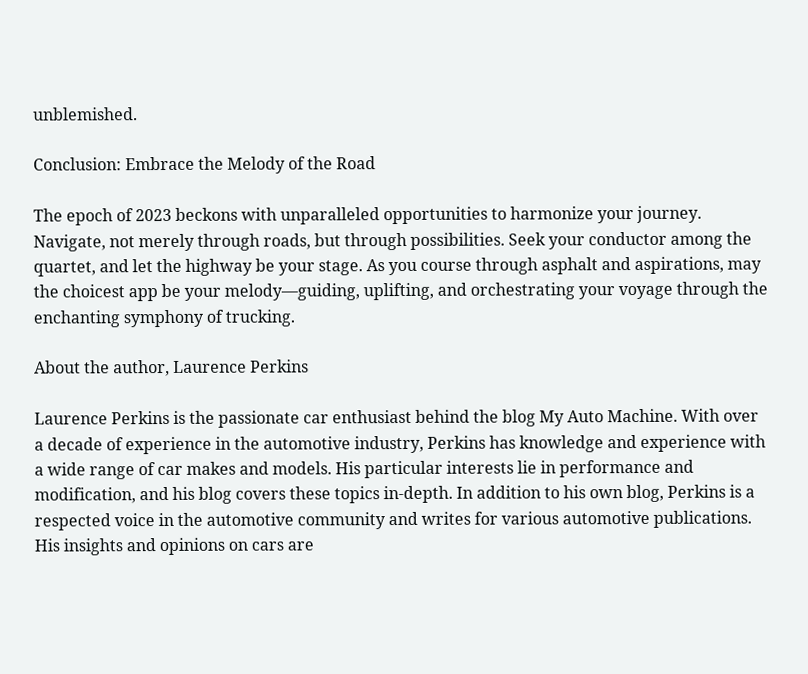unblemished.

Conclusion: Embrace the Melody of the Road

The epoch of 2023 beckons with unparalleled opportunities to harmonize your journey. Navigate, not merely through roads, but through possibilities. Seek your conductor among the quartet, and let the highway be your stage. As you course through asphalt and aspirations, may the choicest app be your melody—guiding, uplifting, and orchestrating your voyage through the enchanting symphony of trucking.

About the author, Laurence Perkins

Laurence Perkins is the passionate car enthusiast behind the blog My Auto Machine. With over a decade of experience in the automotive industry, Perkins has knowledge and experience with a wide range of car makes and models. His particular interests lie in performance and modification, and his blog covers these topics in-depth. In addition to his own blog, Perkins is a respected voice in the automotive community and writes for various automotive publications. His insights and opinions on cars are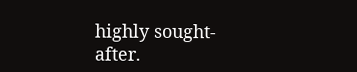highly sought-after.